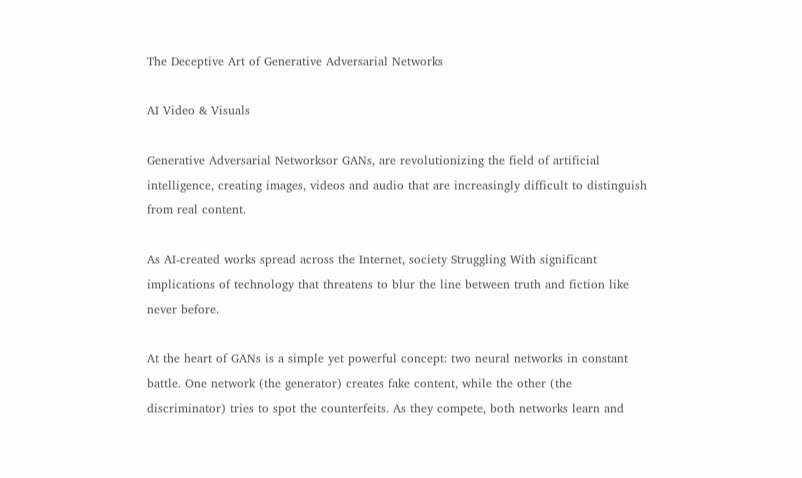The Deceptive Art of Generative Adversarial Networks

AI Video & Visuals

Generative Adversarial Networksor GANs, are revolutionizing the field of artificial intelligence, creating images, videos and audio that are increasingly difficult to distinguish from real content.

As AI-created works spread across the Internet, society Struggling With significant implications of technology that threatens to blur the line between truth and fiction like never before.

At the heart of GANs is a simple yet powerful concept: two neural networks in constant battle. One network (the generator) creates fake content, while the other (the discriminator) tries to spot the counterfeits. As they compete, both networks learn and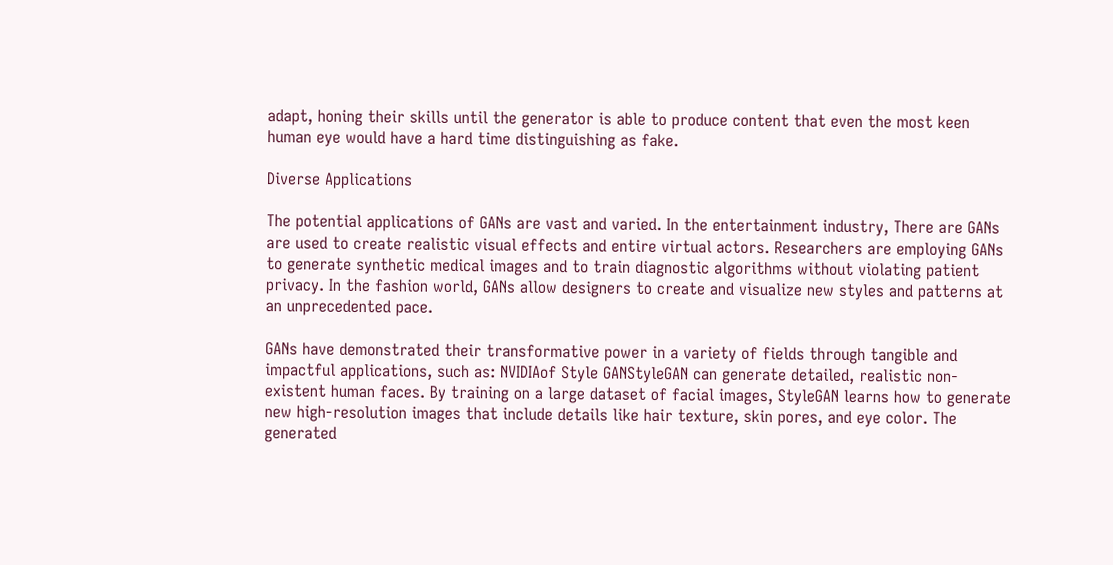adapt, honing their skills until the generator is able to produce content that even the most keen human eye would have a hard time distinguishing as fake.

Diverse Applications

The potential applications of GANs are vast and varied. In the entertainment industry, There are GANs are used to create realistic visual effects and entire virtual actors. Researchers are employing GANs to generate synthetic medical images and to train diagnostic algorithms without violating patient privacy. In the fashion world, GANs allow designers to create and visualize new styles and patterns at an unprecedented pace.

GANs have demonstrated their transformative power in a variety of fields through tangible and impactful applications, such as: NVIDIAof Style GANStyleGAN can generate detailed, realistic non-existent human faces. By training on a large dataset of facial images, StyleGAN learns how to generate new high-resolution images that include details like hair texture, skin pores, and eye color. The generated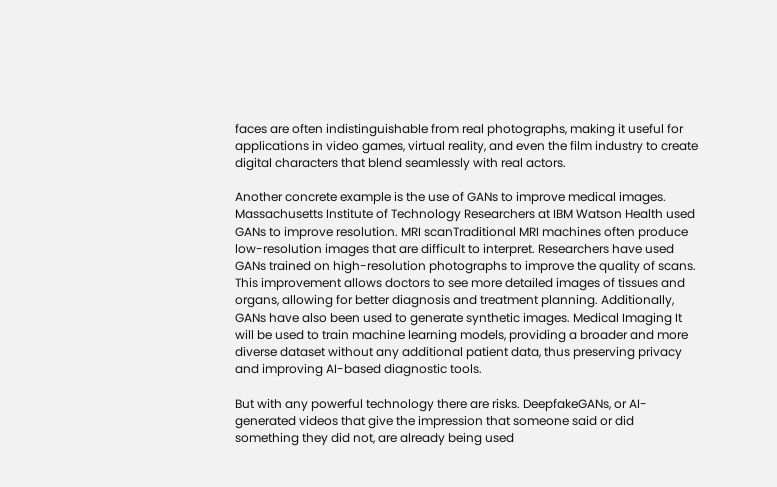faces are often indistinguishable from real photographs, making it useful for applications in video games, virtual reality, and even the film industry to create digital characters that blend seamlessly with real actors.

Another concrete example is the use of GANs to improve medical images. Massachusetts Institute of Technology Researchers at IBM Watson Health used GANs to improve resolution. MRI scanTraditional MRI machines often produce low-resolution images that are difficult to interpret. Researchers have used GANs trained on high-resolution photographs to improve the quality of scans. This improvement allows doctors to see more detailed images of tissues and organs, allowing for better diagnosis and treatment planning. Additionally, GANs have also been used to generate synthetic images. Medical Imaging It will be used to train machine learning models, providing a broader and more diverse dataset without any additional patient data, thus preserving privacy and improving AI-based diagnostic tools.

But with any powerful technology there are risks. DeepfakeGANs, or AI-generated videos that give the impression that someone said or did something they did not, are already being used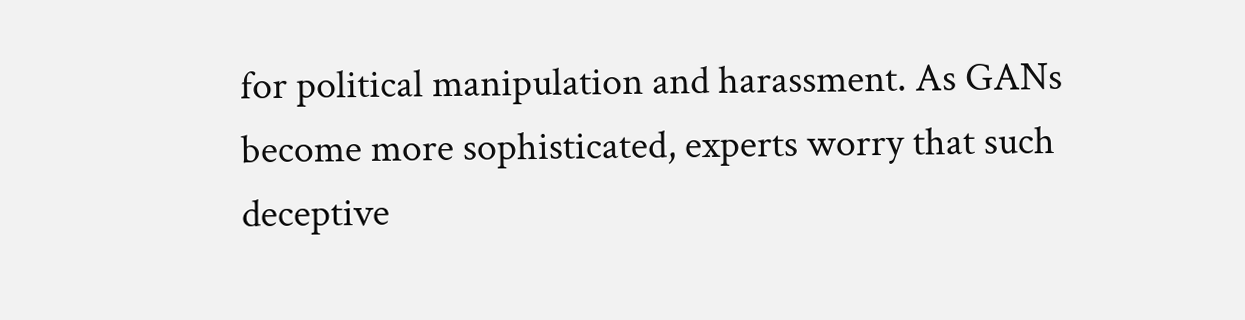for political manipulation and harassment. As GANs become more sophisticated, experts worry that such deceptive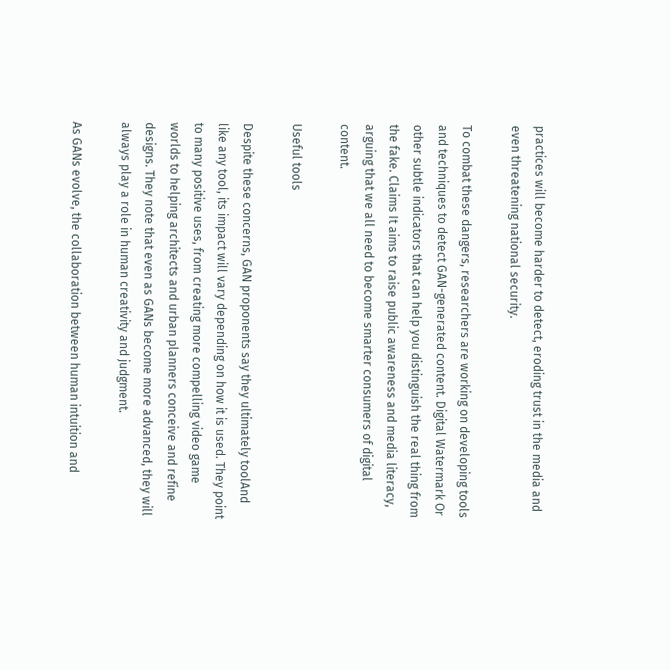practices will become harder to detect, eroding trust in the media and even threatening national security.

To combat these dangers, researchers are working on developing tools and techniques to detect GAN-generated content. Digital Watermark Or other subtle indicators that can help you distinguish the real thing from the fake. Claims It aims to raise public awareness and media literacy, arguing that we all need to become smarter consumers of digital content.

Useful tools

Despite these concerns, GAN proponents say they ultimately toolAnd like any tool, its impact will vary depending on how it is used. They point to many positive uses, from creating more compelling video game worlds to helping architects and urban planners conceive and refine designs. They note that even as GANs become more advanced, they will always play a role in human creativity and judgment.

As GANs evolve, the collaboration between human intuition and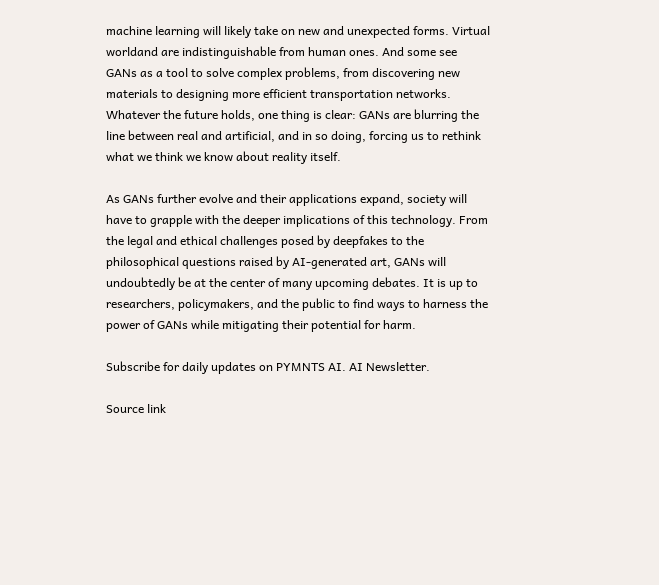machine learning will likely take on new and unexpected forms. Virtual worldand are indistinguishable from human ones. And some see GANs as a tool to solve complex problems, from discovering new materials to designing more efficient transportation networks. Whatever the future holds, one thing is clear: GANs are blurring the line between real and artificial, and in so doing, forcing us to rethink what we think we know about reality itself.

As GANs further evolve and their applications expand, society will have to grapple with the deeper implications of this technology. From the legal and ethical challenges posed by deepfakes to the philosophical questions raised by AI-generated art, GANs will undoubtedly be at the center of many upcoming debates. It is up to researchers, policymakers, and the public to find ways to harness the power of GANs while mitigating their potential for harm.

Subscribe for daily updates on PYMNTS AI. AI Newsletter.

Source link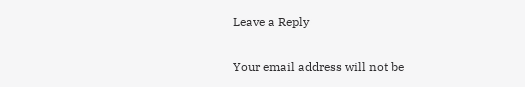Leave a Reply

Your email address will not be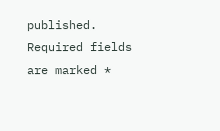published. Required fields are marked *